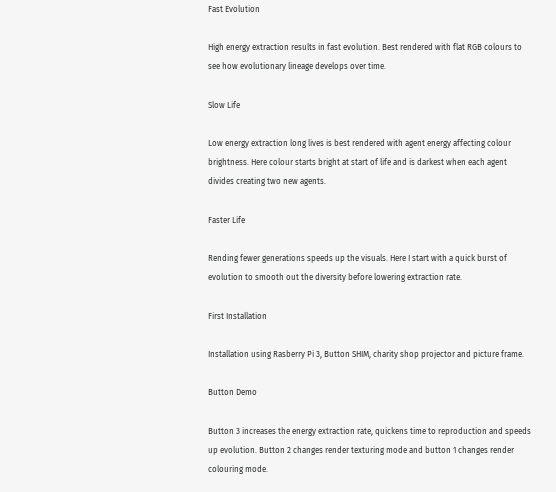Fast Evolution

High energy extraction results in fast evolution. Best rendered with flat RGB colours to see how evolutionary lineage develops over time.

Slow Life

Low energy extraction long lives is best rendered with agent energy affecting colour brightness. Here colour starts bright at start of life and is darkest when each agent divides creating two new agents.

Faster Life

Rending fewer generations speeds up the visuals. Here I start with a quick burst of evolution to smooth out the diversity before lowering extraction rate.

First Installation

Installation using Rasberry Pi 3, Button SHIM, charity shop projector and picture frame.

Button Demo

Button 3 increases the energy extraction rate, quickens time to reproduction and speeds up evolution. Button 2 changes render texturing mode and button 1 changes render colouring mode.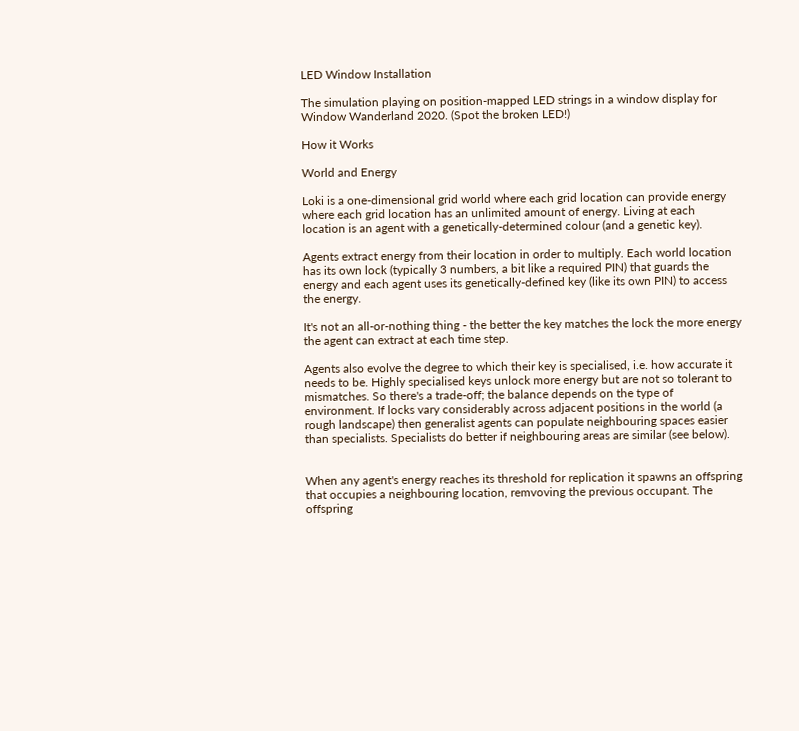LED Window Installation

The simulation playing on position-mapped LED strings in a window display for Window Wanderland 2020. (Spot the broken LED!)

How it Works

World and Energy

Loki is a one-dimensional grid world where each grid location can provide energy where each grid location has an unlimited amount of energy. Living at each location is an agent with a genetically-determined colour (and a genetic key).

Agents extract energy from their location in order to multiply. Each world location has its own lock (typically 3 numbers, a bit like a required PIN) that guards the energy and each agent uses its genetically-defined key (like its own PIN) to access the energy.

It's not an all-or-nothing thing - the better the key matches the lock the more energy the agent can extract at each time step.

Agents also evolve the degree to which their key is specialised, i.e. how accurate it needs to be. Highly specialised keys unlock more energy but are not so tolerant to mismatches. So there's a trade-off; the balance depends on the type of environment. If locks vary considerably across adjacent positions in the world (a rough landscape) then generalist agents can populate neighbouring spaces easier than specialists. Specialists do better if neighbouring areas are similar (see below).


When any agent's energy reaches its threshold for replication it spawns an offspring that occupies a neighbouring location, remvoving the previous occupant. The offspring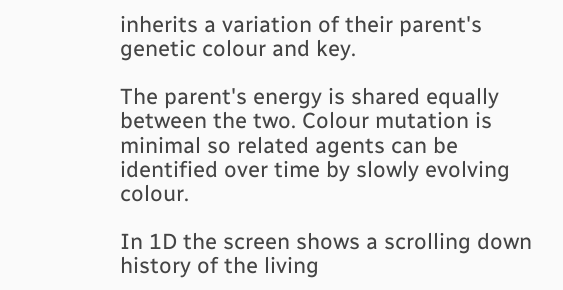inherits a variation of their parent's genetic colour and key.

The parent's energy is shared equally between the two. Colour mutation is minimal so related agents can be identified over time by slowly evolving colour.

In 1D the screen shows a scrolling down history of the living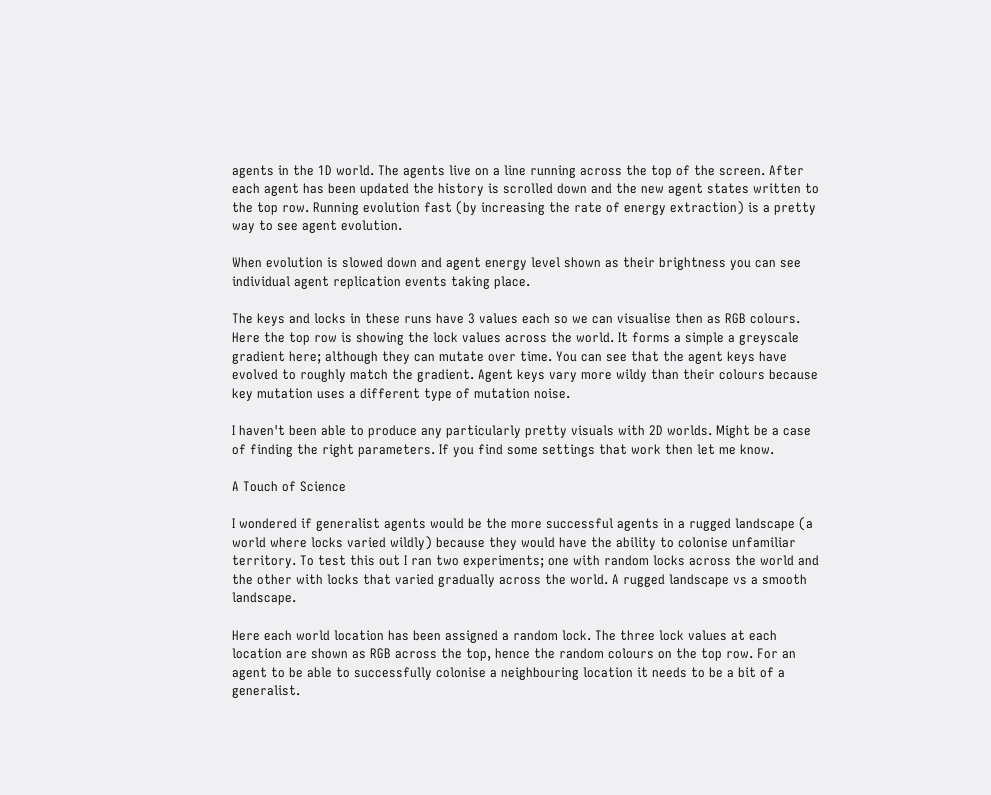agents in the 1D world. The agents live on a line running across the top of the screen. After each agent has been updated the history is scrolled down and the new agent states written to the top row. Running evolution fast (by increasing the rate of energy extraction) is a pretty way to see agent evolution.

When evolution is slowed down and agent energy level shown as their brightness you can see individual agent replication events taking place.

The keys and locks in these runs have 3 values each so we can visualise then as RGB colours. Here the top row is showing the lock values across the world. It forms a simple a greyscale gradient here; although they can mutate over time. You can see that the agent keys have evolved to roughly match the gradient. Agent keys vary more wildy than their colours because key mutation uses a different type of mutation noise.

I haven't been able to produce any particularly pretty visuals with 2D worlds. Might be a case of finding the right parameters. If you find some settings that work then let me know.

A Touch of Science

I wondered if generalist agents would be the more successful agents in a rugged landscape (a world where locks varied wildly) because they would have the ability to colonise unfamiliar territory. To test this out I ran two experiments; one with random locks across the world and the other with locks that varied gradually across the world. A rugged landscape vs a smooth landscape.

Here each world location has been assigned a random lock. The three lock values at each location are shown as RGB across the top, hence the random colours on the top row. For an agent to be able to successfully colonise a neighbouring location it needs to be a bit of a generalist.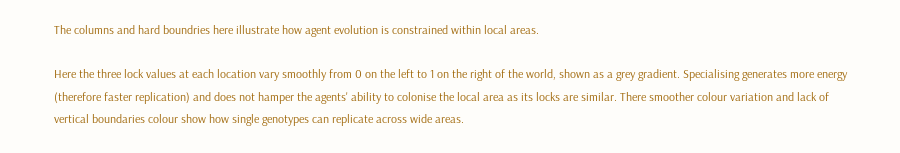The columns and hard boundries here illustrate how agent evolution is constrained within local areas.

Here the three lock values at each location vary smoothly from 0 on the left to 1 on the right of the world, shown as a grey gradient. Specialising generates more energy (therefore faster replication) and does not hamper the agents' ability to colonise the local area as its locks are similar. There smoother colour variation and lack of vertical boundaries colour show how single genotypes can replicate across wide areas.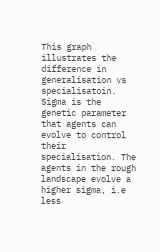This graph illustrates the difference in generalisation vs specialisatoin. Sigma is the genetic parameter that agents can evolve to control their specialisation. The agents in the rough landscape evolve a higher sigma, i.e less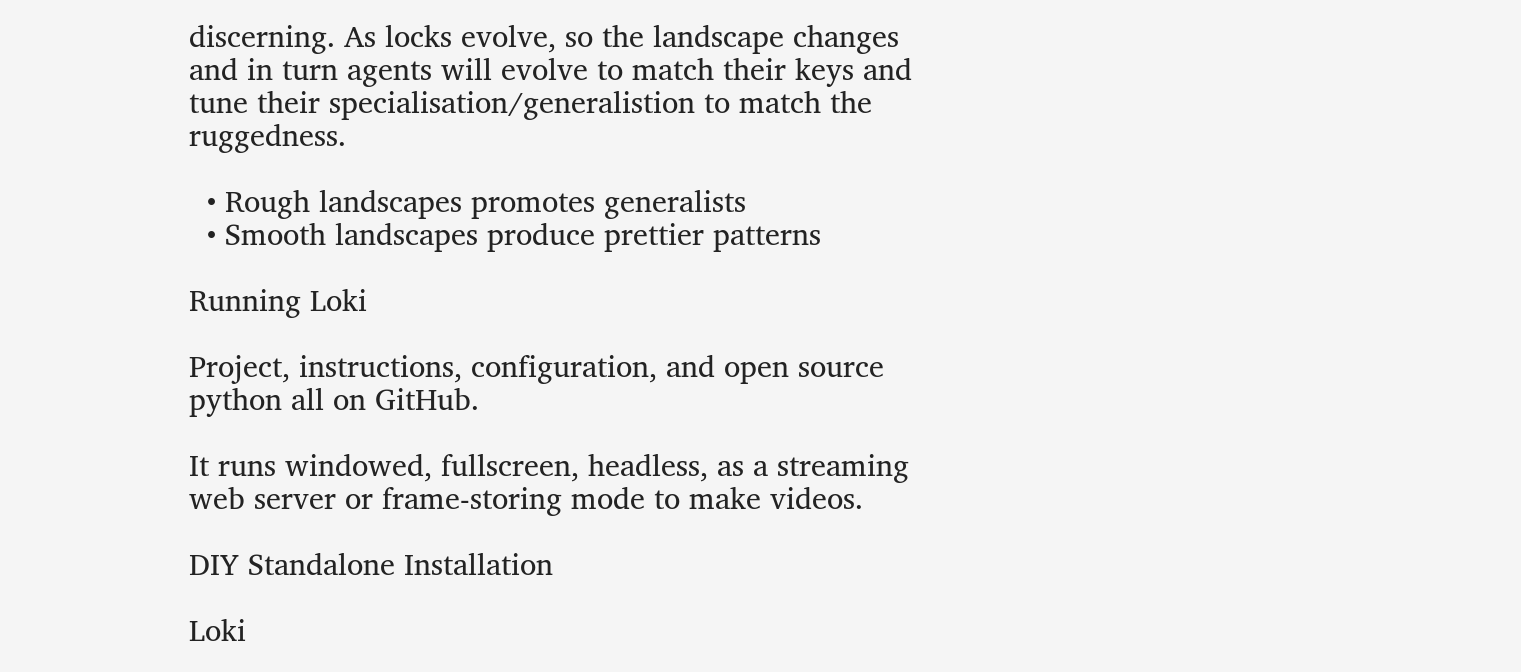discerning. As locks evolve, so the landscape changes and in turn agents will evolve to match their keys and tune their specialisation/generalistion to match the ruggedness.

  • Rough landscapes promotes generalists
  • Smooth landscapes produce prettier patterns

Running Loki

Project, instructions, configuration, and open source python all on GitHub.

It runs windowed, fullscreen, headless, as a streaming web server or frame-storing mode to make videos.

DIY Standalone Installation

Loki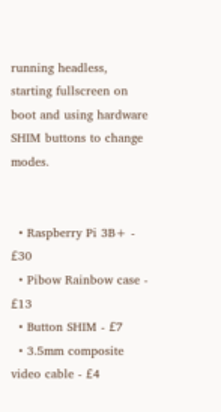running headless, starting fullscreen on boot and using hardware SHIM buttons to change modes.


  • Raspberry Pi 3B+ - £30
  • Pibow Rainbow case - £13
  • Button SHIM - £7
  • 3.5mm composite video cable - £4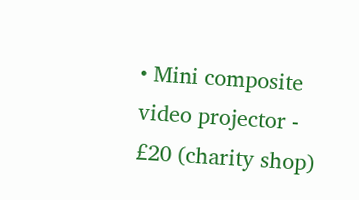• Mini composite video projector - £20 (charity shop)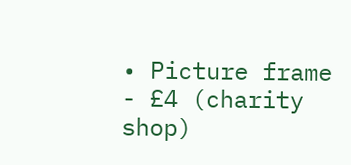• Picture frame - £4 (charity shop)